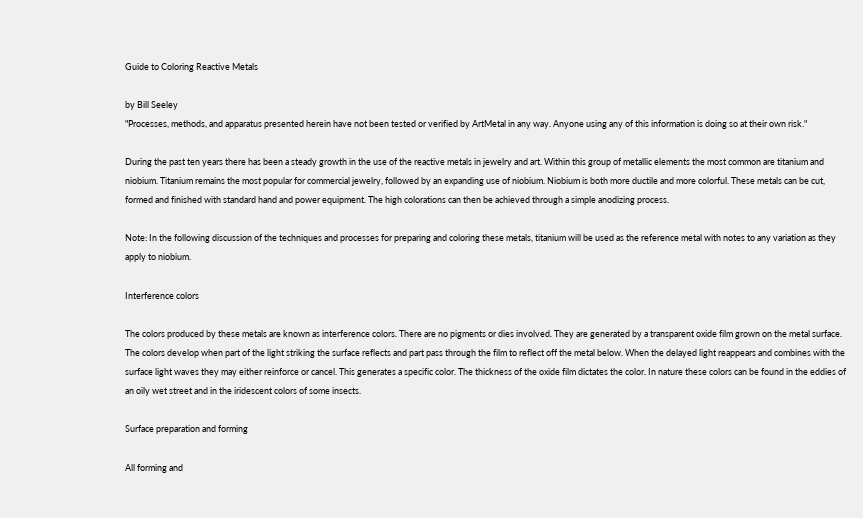Guide to Coloring Reactive Metals

by Bill Seeley
"Processes, methods, and apparatus presented herein have not been tested or verified by ArtMetal in any way. Anyone using any of this information is doing so at their own risk."

During the past ten years there has been a steady growth in the use of the reactive metals in jewelry and art. Within this group of metallic elements the most common are titanium and niobium. Titanium remains the most popular for commercial jewelry, followed by an expanding use of niobium. Niobium is both more ductile and more colorful. These metals can be cut, formed and finished with standard hand and power equipment. The high colorations can then be achieved through a simple anodizing process.

Note: In the following discussion of the techniques and processes for preparing and coloring these metals, titanium will be used as the reference metal with notes to any variation as they apply to niobium.

Interference colors

The colors produced by these metals are known as interference colors. There are no pigments or dies involved. They are generated by a transparent oxide film grown on the metal surface. The colors develop when part of the light striking the surface reflects and part pass through the film to reflect off the metal below. When the delayed light reappears and combines with the surface light waves they may either reinforce or cancel. This generates a specific color. The thickness of the oxide film dictates the color. In nature these colors can be found in the eddies of an oily wet street and in the iridescent colors of some insects.

Surface preparation and forming

All forming and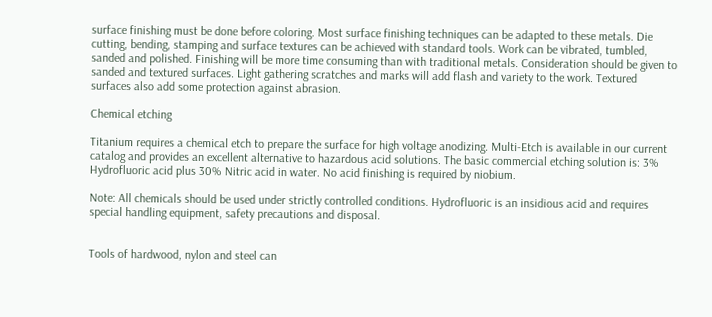surface finishing must be done before coloring. Most surface finishing techniques can be adapted to these metals. Die cutting, bending, stamping and surface textures can be achieved with standard tools. Work can be vibrated, tumbled, sanded and polished. Finishing will be more time consuming than with traditional metals. Consideration should be given to sanded and textured surfaces. Light gathering scratches and marks will add flash and variety to the work. Textured surfaces also add some protection against abrasion.

Chemical etching

Titanium requires a chemical etch to prepare the surface for high voltage anodizing. Multi-Etch is available in our current catalog and provides an excellent alternative to hazardous acid solutions. The basic commercial etching solution is: 3% Hydrofluoric acid plus 30% Nitric acid in water. No acid finishing is required by niobium.

Note: All chemicals should be used under strictly controlled conditions. Hydrofluoric is an insidious acid and requires special handling equipment, safety precautions and disposal.


Tools of hardwood, nylon and steel can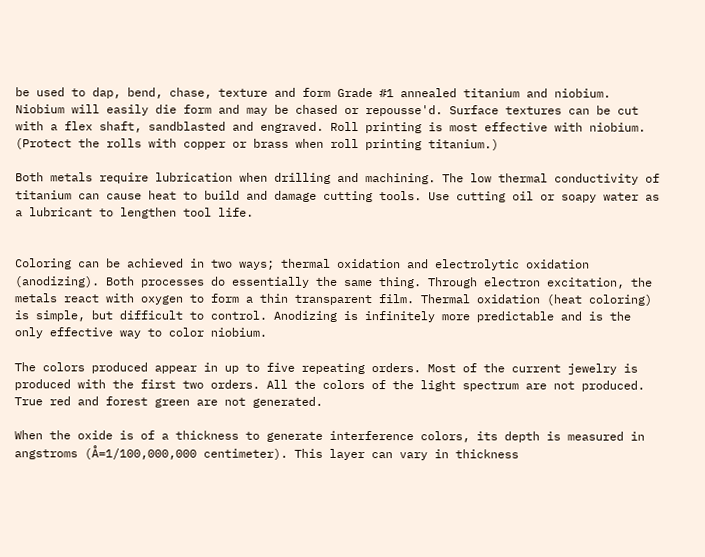be used to dap, bend, chase, texture and form Grade #1 annealed titanium and niobium. Niobium will easily die form and may be chased or repousse'd. Surface textures can be cut with a flex shaft, sandblasted and engraved. Roll printing is most effective with niobium. (Protect the rolls with copper or brass when roll printing titanium.)

Both metals require lubrication when drilling and machining. The low thermal conductivity of titanium can cause heat to build and damage cutting tools. Use cutting oil or soapy water as a lubricant to lengthen tool life.


Coloring can be achieved in two ways; thermal oxidation and electrolytic oxidation (anodizing). Both processes do essentially the same thing. Through electron excitation, the metals react with oxygen to form a thin transparent film. Thermal oxidation (heat coloring) is simple, but difficult to control. Anodizing is infinitely more predictable and is the only effective way to color niobium.

The colors produced appear in up to five repeating orders. Most of the current jewelry is produced with the first two orders. All the colors of the light spectrum are not produced. True red and forest green are not generated.

When the oxide is of a thickness to generate interference colors, its depth is measured in angstroms (Å=1/100,000,000 centimeter). This layer can vary in thickness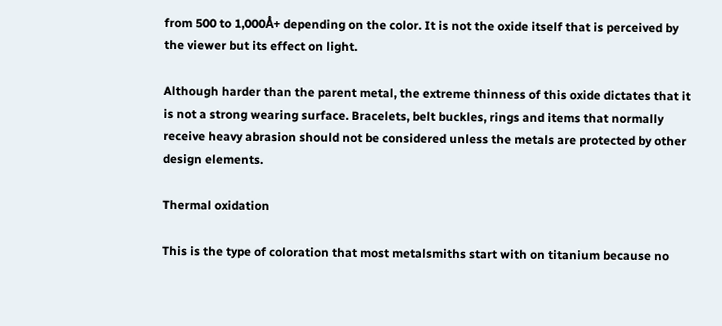from 500 to 1,000Å+ depending on the color. It is not the oxide itself that is perceived by the viewer but its effect on light.

Although harder than the parent metal, the extreme thinness of this oxide dictates that it is not a strong wearing surface. Bracelets, belt buckles, rings and items that normally receive heavy abrasion should not be considered unless the metals are protected by other design elements.

Thermal oxidation

This is the type of coloration that most metalsmiths start with on titanium because no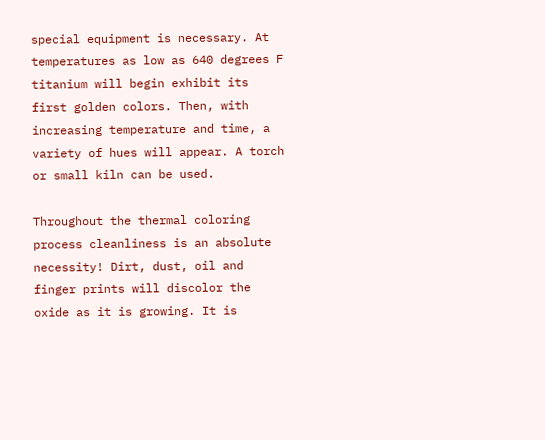special equipment is necessary. At temperatures as low as 640 degrees F titanium will begin exhibit its first golden colors. Then, with increasing temperature and time, a variety of hues will appear. A torch or small kiln can be used.

Throughout the thermal coloring process cleanliness is an absolute necessity! Dirt, dust, oil and finger prints will discolor the oxide as it is growing. It is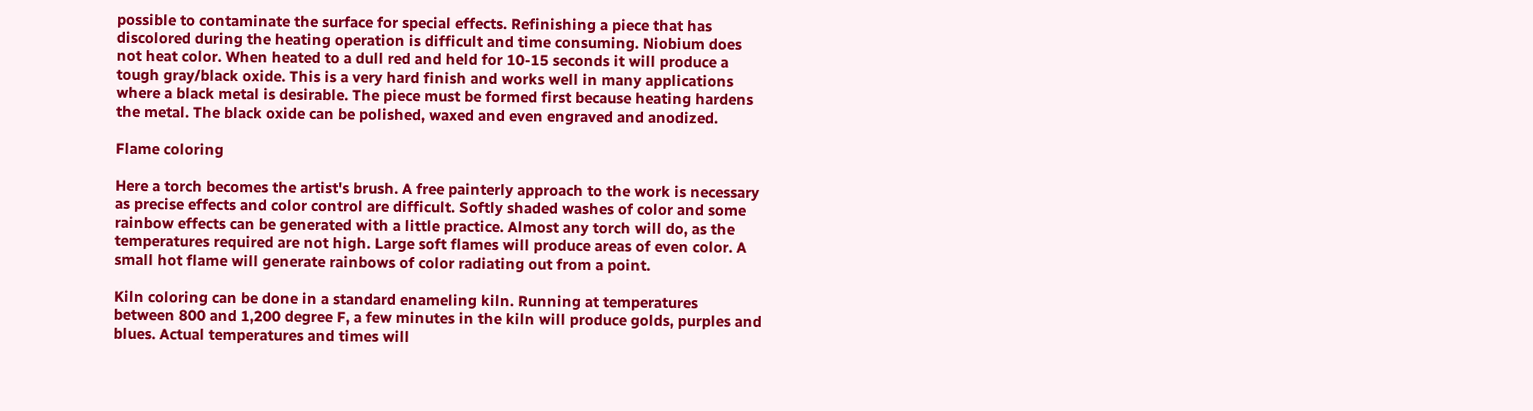possible to contaminate the surface for special effects. Refinishing a piece that has discolored during the heating operation is difficult and time consuming. Niobium does not heat color. When heated to a dull red and held for 10-15 seconds it will produce a tough gray/black oxide. This is a very hard finish and works well in many applications where a black metal is desirable. The piece must be formed first because heating hardens the metal. The black oxide can be polished, waxed and even engraved and anodized.

Flame coloring

Here a torch becomes the artist's brush. A free painterly approach to the work is necessary as precise effects and color control are difficult. Softly shaded washes of color and some rainbow effects can be generated with a little practice. Almost any torch will do, as the temperatures required are not high. Large soft flames will produce areas of even color. A small hot flame will generate rainbows of color radiating out from a point.

Kiln coloring can be done in a standard enameling kiln. Running at temperatures between 800 and 1,200 degree F, a few minutes in the kiln will produce golds, purples and blues. Actual temperatures and times will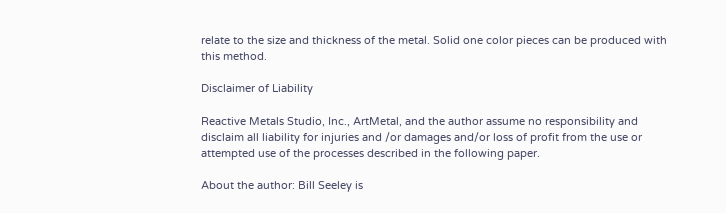relate to the size and thickness of the metal. Solid one color pieces can be produced with this method.

Disclaimer of Liability

Reactive Metals Studio, Inc., ArtMetal, and the author assume no responsibility and disclaim all liability for injuries and /or damages and/or loss of profit from the use or attempted use of the processes described in the following paper.

About the author: Bill Seeley is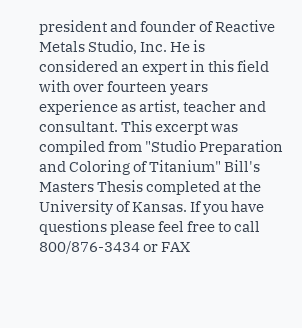president and founder of Reactive Metals Studio, Inc. He is considered an expert in this field with over fourteen years experience as artist, teacher and consultant. This excerpt was compiled from "Studio Preparation and Coloring of Titanium" Bill's Masters Thesis completed at the University of Kansas. If you have questions please feel free to call 800/876-3434 or FAX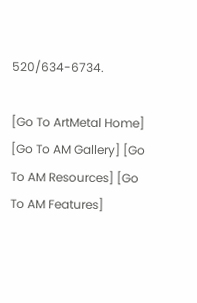520/634-6734.

[Go To ArtMetal Home] [Go To AM Gallery] [Go To AM Resources] [Go To AM Features]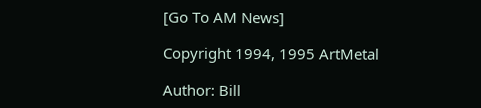[Go To AM News]

Copyright 1994, 1995 ArtMetal

Author: Bill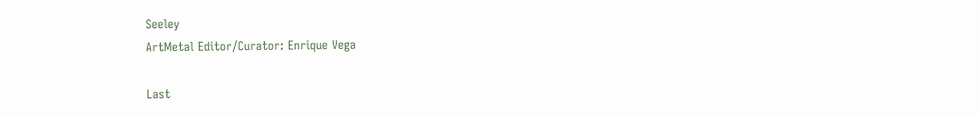Seeley
ArtMetal Editor/Curator: Enrique Vega

Last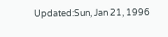Updated:Sun, Jan 21, 1996